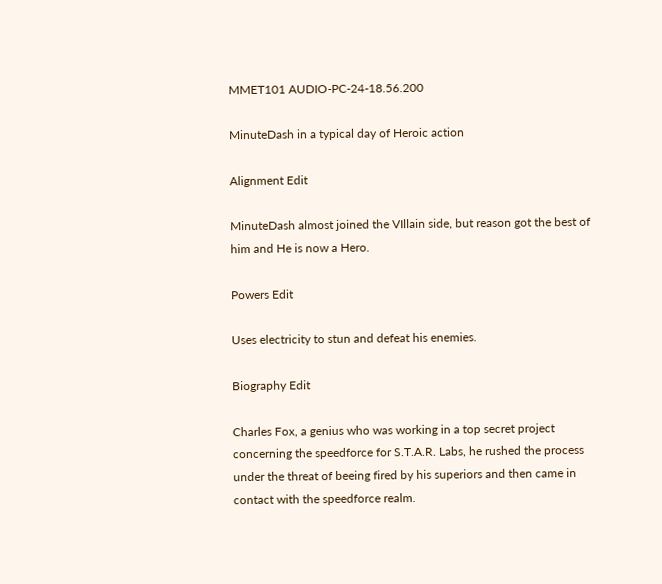MMET101 AUDIO-PC-24-18.56.200

MinuteDash in a typical day of Heroic action

Alignment Edit

MinuteDash almost joined the VIllain side, but reason got the best of him and He is now a Hero.

Powers Edit

Uses electricity to stun and defeat his enemies.

Biography Edit

Charles Fox, a genius who was working in a top secret project concerning the speedforce for S.T.A.R. Labs, he rushed the process under the threat of beeing fired by his superiors and then came in contact with the speedforce realm.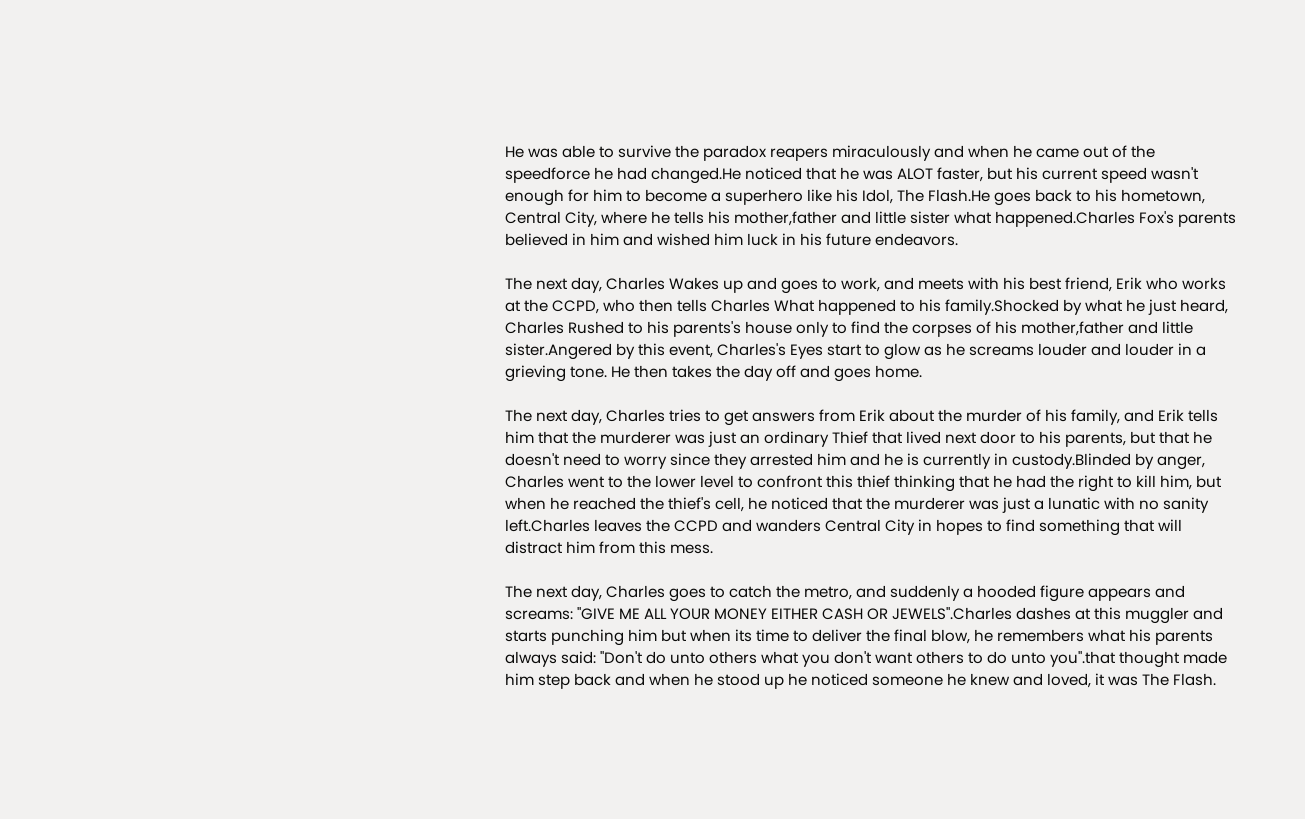He was able to survive the paradox reapers miraculously and when he came out of the speedforce he had changed.He noticed that he was ALOT faster, but his current speed wasn't enough for him to become a superhero like his Idol, The Flash.He goes back to his hometown, Central City, where he tells his mother,father and little sister what happened.Charles Fox's parents believed in him and wished him luck in his future endeavors.

The next day, Charles Wakes up and goes to work, and meets with his best friend, Erik who works at the CCPD, who then tells Charles What happened to his family.Shocked by what he just heard, Charles Rushed to his parents's house only to find the corpses of his mother,father and little sister.Angered by this event, Charles's Eyes start to glow as he screams louder and louder in a grieving tone. He then takes the day off and goes home.

The next day, Charles tries to get answers from Erik about the murder of his family, and Erik tells him that the murderer was just an ordinary Thief that lived next door to his parents, but that he doesn't need to worry since they arrested him and he is currently in custody.Blinded by anger, Charles went to the lower level to confront this thief thinking that he had the right to kill him, but when he reached the thief's cell, he noticed that the murderer was just a lunatic with no sanity left.Charles leaves the CCPD and wanders Central City in hopes to find something that will distract him from this mess.

The next day, Charles goes to catch the metro, and suddenly a hooded figure appears and screams: "GIVE ME ALL YOUR MONEY EITHER CASH OR JEWELS".Charles dashes at this muggler and starts punching him but when its time to deliver the final blow, he remembers what his parents always said: "Don't do unto others what you don't want others to do unto you".that thought made him step back and when he stood up he noticed someone he knew and loved, it was The Flash.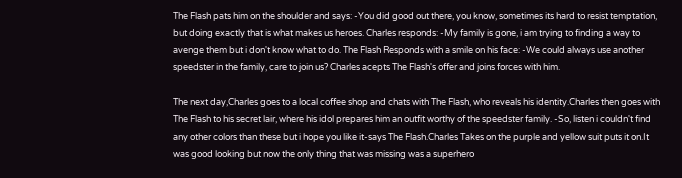The Flash pats him on the shoulder and says: -You did good out there, you know, sometimes its hard to resist temptation, but doing exactly that is what makes us heroes. Charles responds: -My family is gone, i am trying to finding a way to avenge them but i don't know what to do. The Flash Responds with a smile on his face: -We could always use another speedster in the family, care to join us? Charles acepts The Flash's offer and joins forces with him.

The next day,Charles goes to a local coffee shop and chats with The Flash, who reveals his identity.Charles then goes with The Flash to his secret lair, where his idol prepares him an outfit worthy of the speedster family. -So, listen i couldn't find any other colors than these but i hope you like it-says The Flash.Charles Takes on the purple and yellow suit puts it on.It was good looking but now the only thing that was missing was a superhero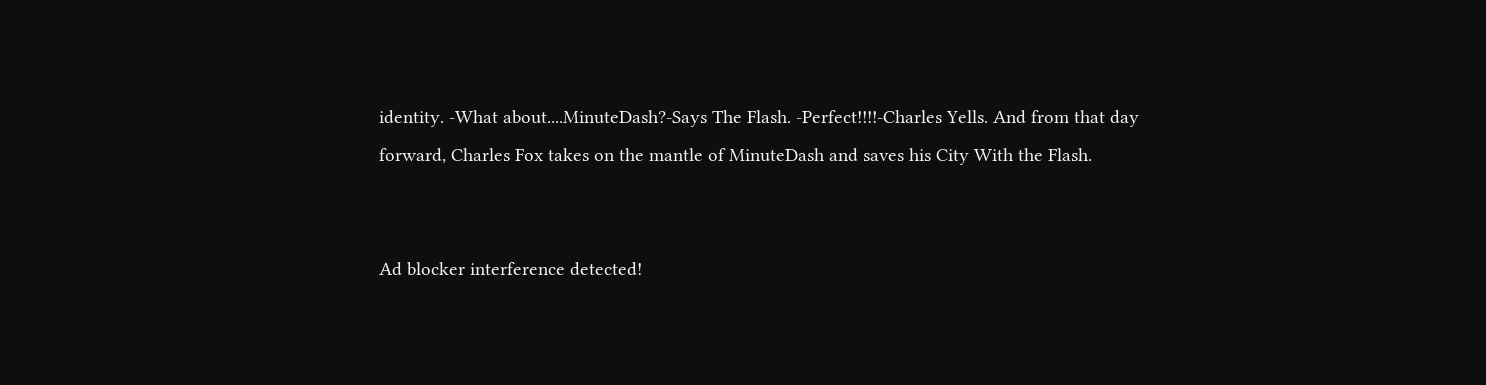identity. -What about....MinuteDash?-Says The Flash. -Perfect!!!!-Charles Yells. And from that day forward, Charles Fox takes on the mantle of MinuteDash and saves his City With the Flash.


Ad blocker interference detected!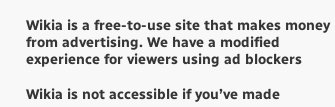Wikia is a free-to-use site that makes money from advertising. We have a modified experience for viewers using ad blockers

Wikia is not accessible if you’ve made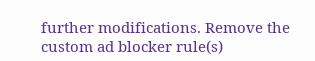further modifications. Remove the custom ad blocker rule(s)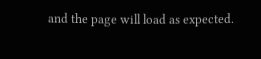and the page will load as expected.